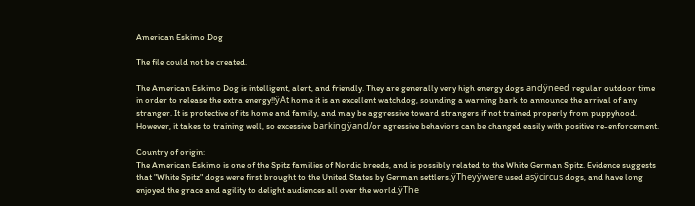American Eskimo Dog

The file could not be created.

The American Eskimo Dog is intelligent, alert, and friendly. They are generally very high energy dogs andÿneed regular outdoor time in order to release the extra energy!!ÿAt home it is an excellent watchdog, sounding a warning bark to announce the arrival of any stranger. It is protective of its home and family, and may be aggressive toward strangers if not trained properly from puppyhood. However, it takes to training well, so excessive barkingÿand/or agressive behaviors can be changed easily with positive re-enforcement.

Country of origin:
The American Eskimo is one of the Spitz families of Nordic breeds, and is possibly related to the White German Spitz. Evidence suggests that "White Spitz" dogs were first brought to the United States by German settlers.ÿTheyÿwere used asÿcircus dogs, and have long enjoyed the grace and agility to delight audiences all over the world.ÿThe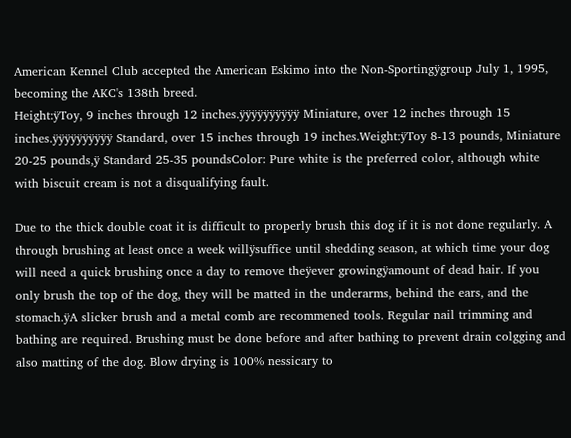American Kennel Club accepted the American Eskimo into the Non-Sportingÿgroup July 1, 1995, becoming the AKC's 138th breed.
Height:ÿToy, 9 inches through 12 inches.ÿÿÿÿÿÿÿÿÿÿ Miniature, over 12 inches through 15 inches.ÿÿÿÿÿÿÿÿÿÿ Standard, over 15 inches through 19 inches.Weight:ÿToy 8-13 pounds, Miniature 20-25 pounds,ÿ Standard 25-35 poundsColor: Pure white is the preferred color, although white with biscuit cream is not a disqualifying fault.

Due to the thick double coat it is difficult to properly brush this dog if it is not done regularly. A through brushing at least once a week willÿsuffice until shedding season, at which time your dog will need a quick brushing once a day to remove theÿever growingÿamount of dead hair. If you only brush the top of the dog, they will be matted in the underarms, behind the ears, and the stomach.ÿA slicker brush and a metal comb are recommened tools. Regular nail trimming and bathing are required. Brushing must be done before and after bathing to prevent drain colgging and also matting of the dog. Blow drying is 100% nessicary to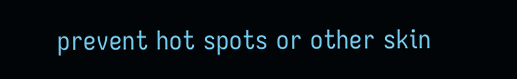prevent hot spots or other skin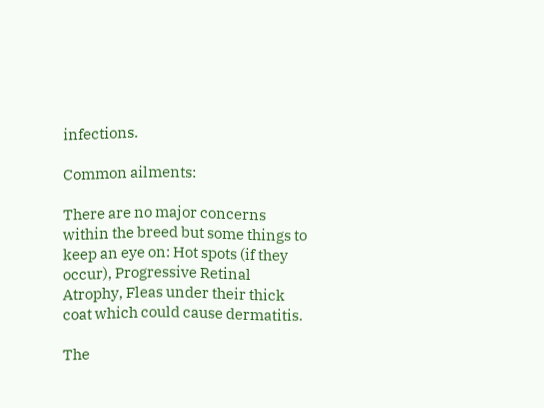infections.

Common ailments:

There are no major concerns within the breed but some things to keep an eye on: Hot spots (if they occur), Progressive Retinal Atrophy, Fleas under their thick coat which could cause dermatitis.

The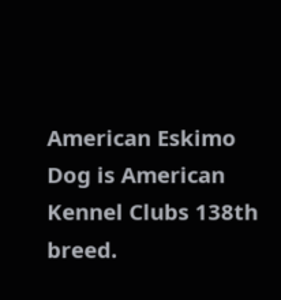American Eskimo Dog is American Kennel Clubs 138th breed.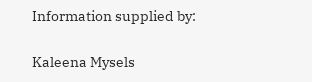Information supplied by:

Kaleena Mysels